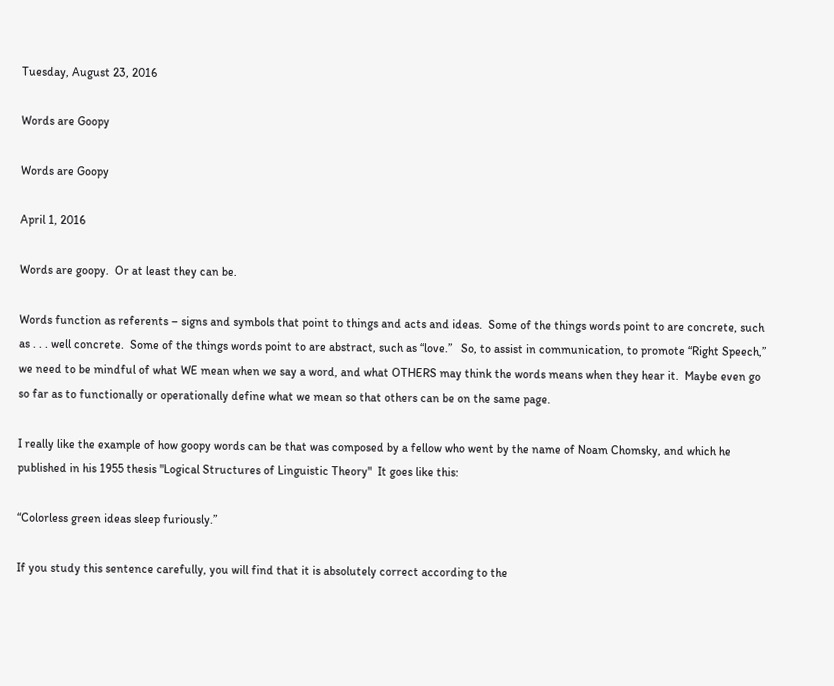Tuesday, August 23, 2016

Words are Goopy

Words are Goopy

April 1, 2016

Words are goopy.  Or at least they can be.

Words function as referents – signs and symbols that point to things and acts and ideas.  Some of the things words point to are concrete, such as . . . well concrete.  Some of the things words point to are abstract, such as “love.”   So, to assist in communication, to promote “Right Speech,” we need to be mindful of what WE mean when we say a word, and what OTHERS may think the words means when they hear it.  Maybe even go so far as to functionally or operationally define what we mean so that others can be on the same page.

I really like the example of how goopy words can be that was composed by a fellow who went by the name of Noam Chomsky, and which he published in his 1955 thesis "Logical Structures of Linguistic Theory"  It goes like this:

“Colorless green ideas sleep furiously.”

If you study this sentence carefully, you will find that it is absolutely correct according to the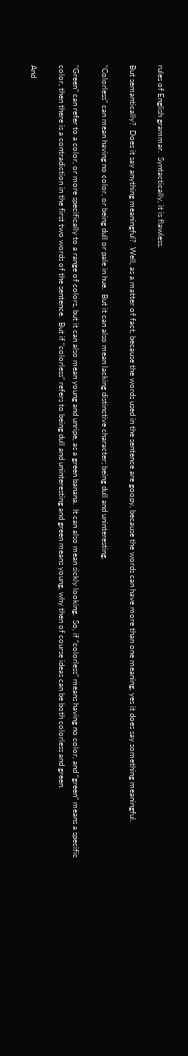rules of English grammar.  Syntactically, it is flawless.

But semantically?  Does it say anything meaningful?  Well, as a matter of fact, because the words used in the sentence are goopy, because the words can have more than one meaning, yes it does say something meaningful.

“Colorless” can mean having no color, or being dull or pale in hue.  But it can also mean lacking distinctive character; being dull and uninteresting.

“Green” can refer to a color, or more specifically to a range of colors, but it can also mean young and unripe, as a green banana.  It can also mean sickly looking.  So, if “colorless” means having no color, and “green” means a specific color, then there is a contradiction in the first two words of the sentence.  But if “colorless” refers to being dull and uninteresting and green means young, why then of course ideas can be both colorless and green.

And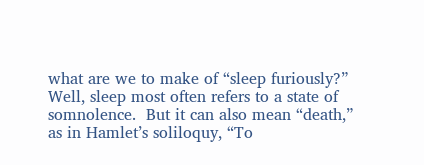what are we to make of “sleep furiously?”  Well, sleep most often refers to a state of somnolence.  But it can also mean “death,” as in Hamlet’s soliloquy, “To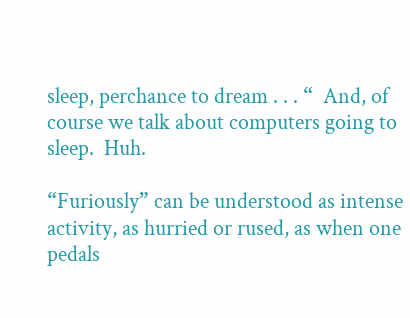sleep, perchance to dream . . . “  And, of course we talk about computers going to sleep.  Huh.

“Furiously” can be understood as intense activity, as hurried or rused, as when one pedals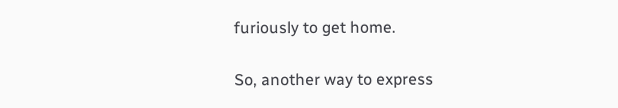furiously to get home.

So, another way to express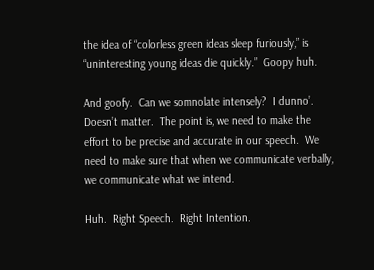the idea of “colorless green ideas sleep furiously,” is “uninteresting young ideas die quickly.”  Goopy huh.

And goofy.  Can we somnolate intensely?  I dunno’.  Doesn’t matter.  The point is, we need to make the effort to be precise and accurate in our speech.  We need to make sure that when we communicate verbally, we communicate what we intend.

Huh.  Right Speech.  Right Intention.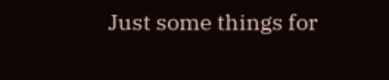Just some things for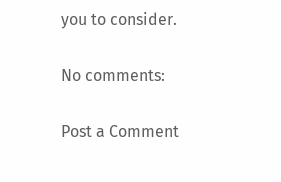you to consider.

No comments:

Post a Comment